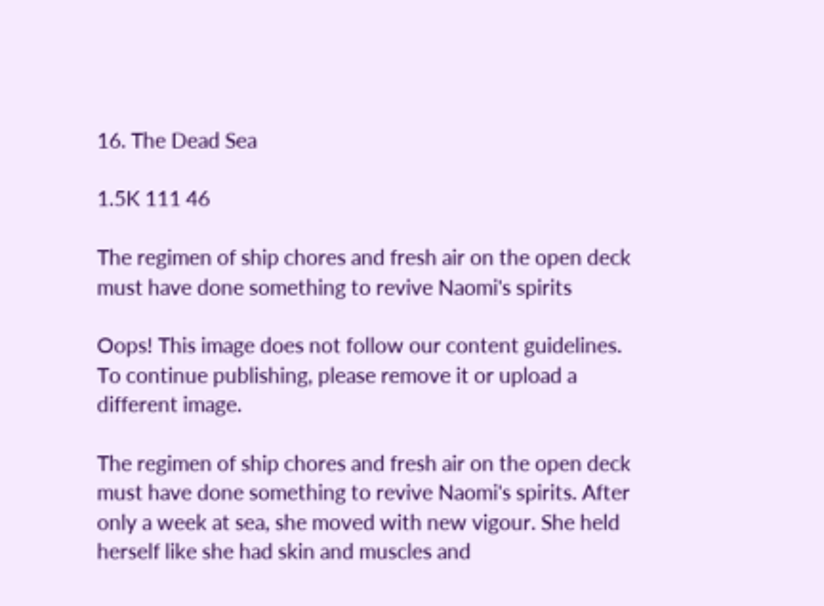16. The Dead Sea

1.5K 111 46

The regimen of ship chores and fresh air on the open deck must have done something to revive Naomi's spirits

Oops! This image does not follow our content guidelines. To continue publishing, please remove it or upload a different image.

The regimen of ship chores and fresh air on the open deck must have done something to revive Naomi's spirits. After only a week at sea, she moved with new vigour. She held herself like she had skin and muscles and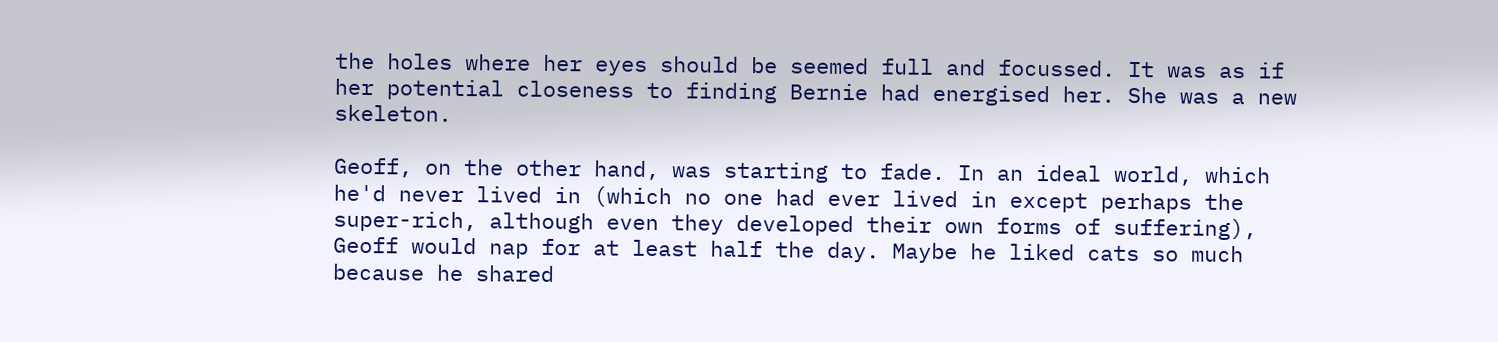the holes where her eyes should be seemed full and focussed. It was as if her potential closeness to finding Bernie had energised her. She was a new skeleton.

Geoff, on the other hand, was starting to fade. In an ideal world, which he'd never lived in (which no one had ever lived in except perhaps the super-rich, although even they developed their own forms of suffering), Geoff would nap for at least half the day. Maybe he liked cats so much because he shared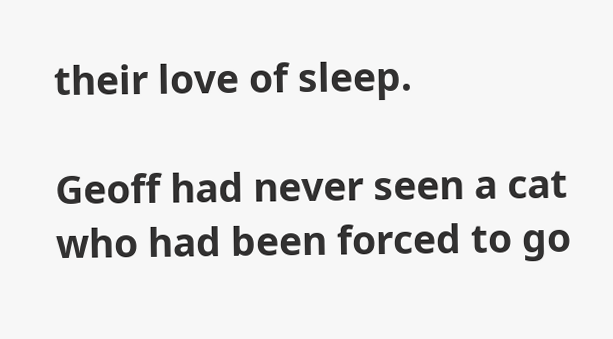their love of sleep.

Geoff had never seen a cat who had been forced to go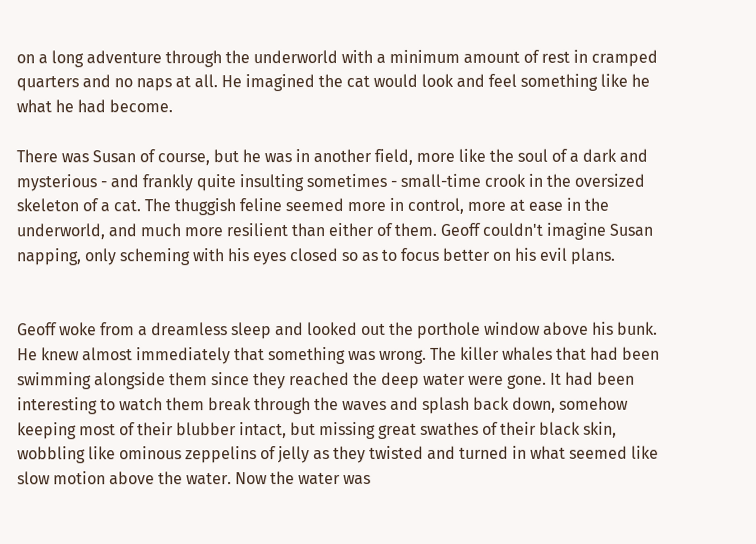on a long adventure through the underworld with a minimum amount of rest in cramped quarters and no naps at all. He imagined the cat would look and feel something like he what he had become.

There was Susan of course, but he was in another field, more like the soul of a dark and mysterious - and frankly quite insulting sometimes - small-time crook in the oversized skeleton of a cat. The thuggish feline seemed more in control, more at ease in the underworld, and much more resilient than either of them. Geoff couldn't imagine Susan napping, only scheming with his eyes closed so as to focus better on his evil plans.


Geoff woke from a dreamless sleep and looked out the porthole window above his bunk. He knew almost immediately that something was wrong. The killer whales that had been swimming alongside them since they reached the deep water were gone. It had been interesting to watch them break through the waves and splash back down, somehow keeping most of their blubber intact, but missing great swathes of their black skin, wobbling like ominous zeppelins of jelly as they twisted and turned in what seemed like slow motion above the water. Now the water was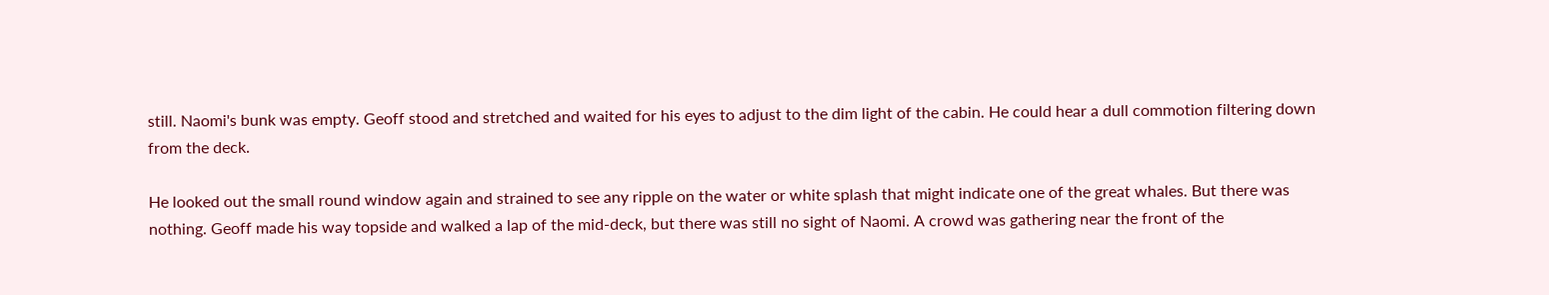still. Naomi's bunk was empty. Geoff stood and stretched and waited for his eyes to adjust to the dim light of the cabin. He could hear a dull commotion filtering down from the deck.

He looked out the small round window again and strained to see any ripple on the water or white splash that might indicate one of the great whales. But there was nothing. Geoff made his way topside and walked a lap of the mid-deck, but there was still no sight of Naomi. A crowd was gathering near the front of the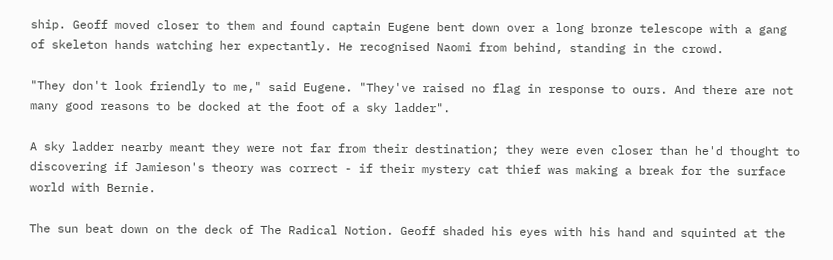ship. Geoff moved closer to them and found captain Eugene bent down over a long bronze telescope with a gang of skeleton hands watching her expectantly. He recognised Naomi from behind, standing in the crowd.

"They don't look friendly to me," said Eugene. "They've raised no flag in response to ours. And there are not many good reasons to be docked at the foot of a sky ladder".

A sky ladder nearby meant they were not far from their destination; they were even closer than he'd thought to discovering if Jamieson's theory was correct - if their mystery cat thief was making a break for the surface world with Bernie.

The sun beat down on the deck of The Radical Notion. Geoff shaded his eyes with his hand and squinted at the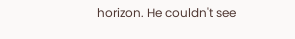horizon. He couldn't see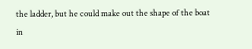the ladder, but he could make out the shape of the boat in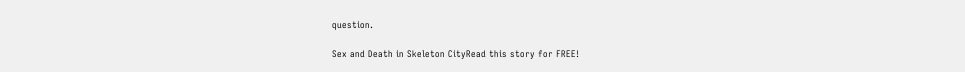question.

Sex and Death in Skeleton CityRead this story for FREE!